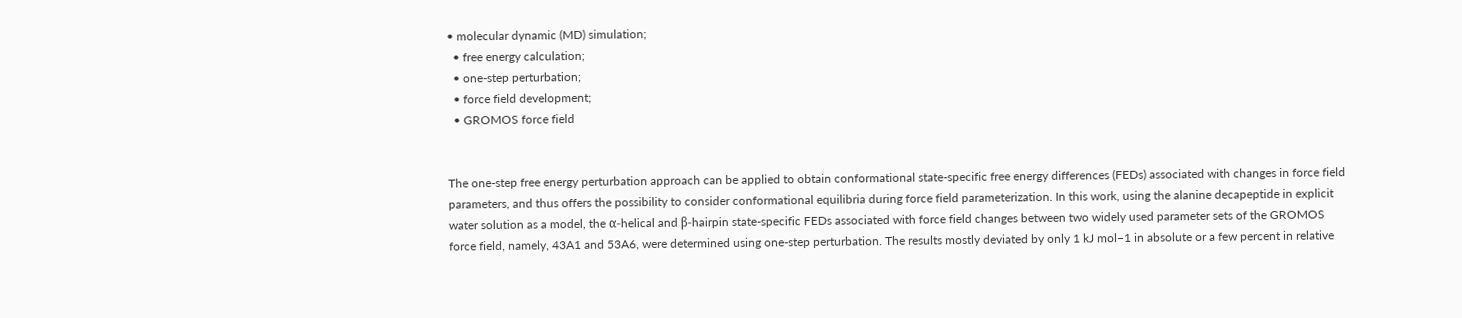• molecular dynamic (MD) simulation;
  • free energy calculation;
  • one-step perturbation;
  • force field development;
  • GROMOS force field


The one-step free energy perturbation approach can be applied to obtain conformational state-specific free energy differences (FEDs) associated with changes in force field parameters, and thus offers the possibility to consider conformational equilibria during force field parameterization. In this work, using the alanine decapeptide in explicit water solution as a model, the α-helical and β-hairpin state-specific FEDs associated with force field changes between two widely used parameter sets of the GROMOS force field, namely, 43A1 and 53A6, were determined using one-step perturbation. The results mostly deviated by only 1 kJ mol−1 in absolute or a few percent in relative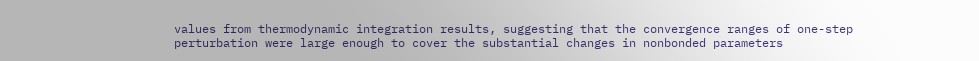values from thermodynamic integration results, suggesting that the convergence ranges of one-step perturbation were large enough to cover the substantial changes in nonbonded parameters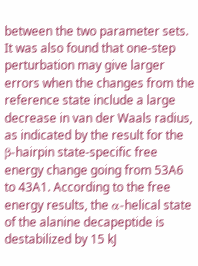between the two parameter sets. It was also found that one-step perturbation may give larger errors when the changes from the reference state include a large decrease in van der Waals radius, as indicated by the result for the β-hairpin state-specific free energy change going from 53A6 to 43A1. According to the free energy results, the α-helical state of the alanine decapeptide is destabilized by 15 kJ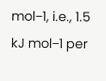mol−1, i.e., 1.5 kJ mol−1 per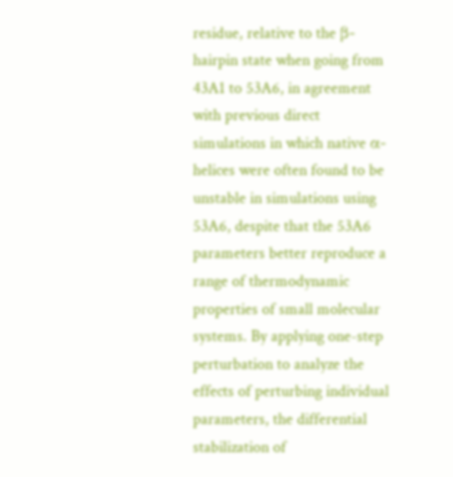residue, relative to the β-hairpin state when going from 43A1 to 53A6, in agreement with previous direct simulations in which native α-helices were often found to be unstable in simulations using 53A6, despite that the 53A6 parameters better reproduce a range of thermodynamic properties of small molecular systems. By applying one-step perturbation to analyze the effects of perturbing individual parameters, the differential stabilization of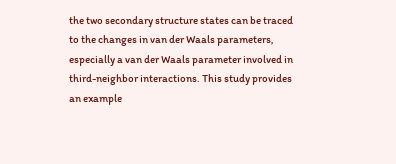the two secondary structure states can be traced to the changes in van der Waals parameters, especially a van der Waals parameter involved in third-neighbor interactions. This study provides an example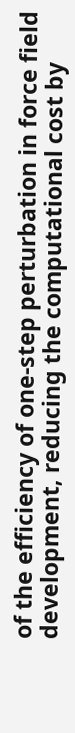of the efficiency of one-step perturbation in force field development, reducing the computational cost by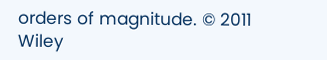orders of magnitude. © 2011 Wiley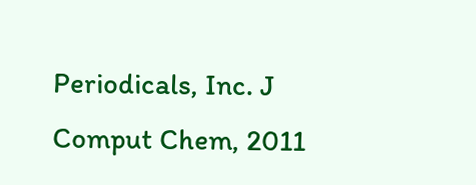Periodicals, Inc. J Comput Chem, 2011